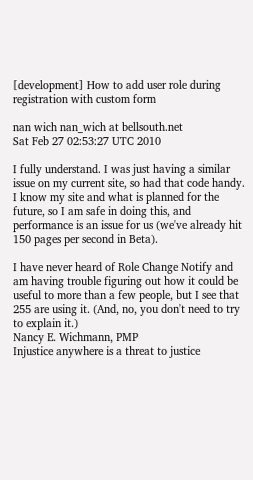[development] How to add user role during registration with custom form

nan wich nan_wich at bellsouth.net
Sat Feb 27 02:53:27 UTC 2010

I fully understand. I was just having a similar issue on my current site, so had that code handy. I know my site and what is planned for the future, so I am safe in doing this, and performance is an issue for us (we've already hit 150 pages per second in Beta).

I have never heard of Role Change Notify and am having trouble figuring out how it could be useful to more than a few people, but I see that 255 are using it. (And, no, you don't need to try to explain it.)
Nancy E. Wichmann, PMP
Injustice anywhere is a threat to justice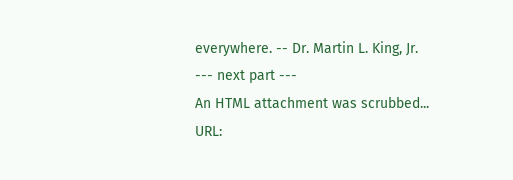everywhere. -- Dr. Martin L. King, Jr.
--- next part ---
An HTML attachment was scrubbed...
URL: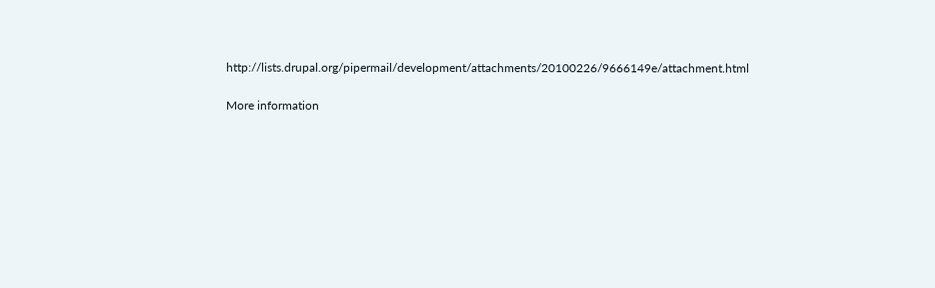http://lists.drupal.org/pipermail/development/attachments/20100226/9666149e/attachment.html

More information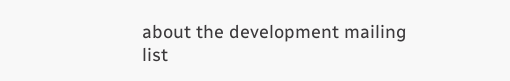about the development mailing list